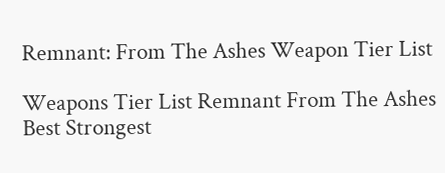Remnant: From The Ashes Weapon Tier List

Weapons Tier List Remnant From The Ashes Best Strongest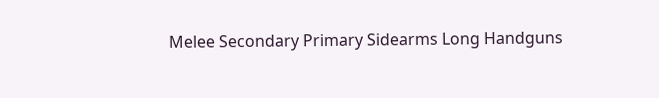Melee Secondary Primary Sidearms Long Handguns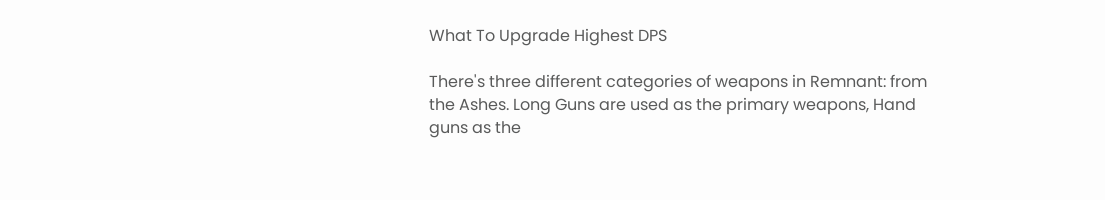What To Upgrade Highest DPS

There's three different categories of weapons in Remnant: from the Ashes. Long Guns are used as the primary weapons, Hand guns as the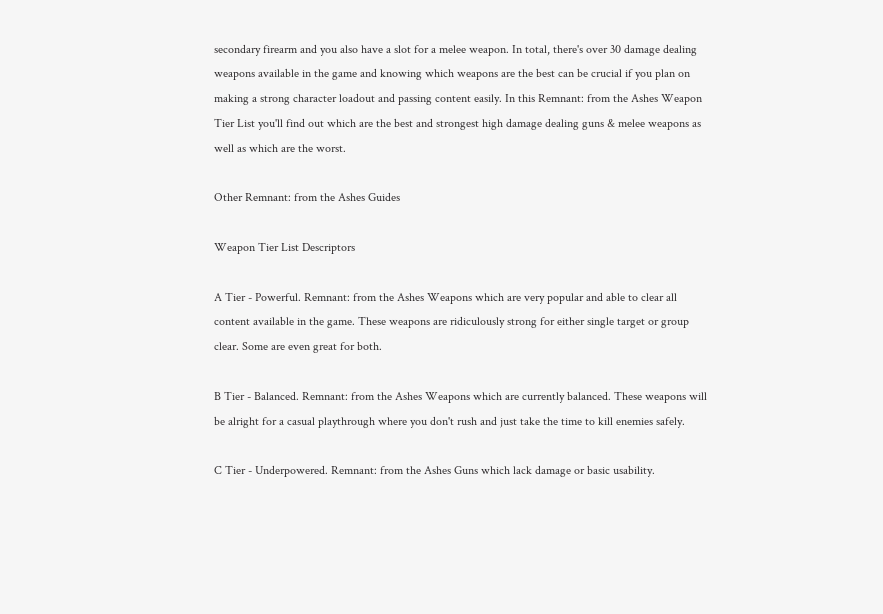secondary firearm and you also have a slot for a melee weapon. In total, there's over 30 damage dealing weapons available in the game and knowing which weapons are the best can be crucial if you plan on making a strong character loadout and passing content easily. In this Remnant: from the Ashes Weapon Tier List you'll find out which are the best and strongest high damage dealing guns & melee weapons as well as which are the worst.

Other Remnant: from the Ashes Guides

Weapon Tier List Descriptors

A Tier - Powerful. Remnant: from the Ashes Weapons which are very popular and able to clear all content available in the game. These weapons are ridiculously strong for either single target or group clear. Some are even great for both.

B Tier - Balanced. Remnant: from the Ashes Weapons which are currently balanced. These weapons will be alright for a casual playthrough where you don't rush and just take the time to kill enemies safely.

C Tier - Underpowered. Remnant: from the Ashes Guns which lack damage or basic usability.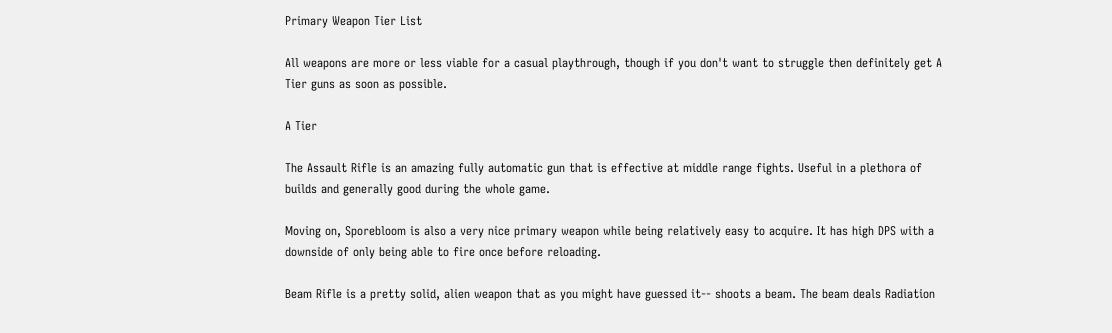Primary Weapon Tier List

All weapons are more or less viable for a casual playthrough, though if you don't want to struggle then definitely get A Tier guns as soon as possible.

A Tier

The Assault Rifle is an amazing fully automatic gun that is effective at middle range fights. Useful in a plethora of builds and generally good during the whole game.

Moving on, Sporebloom is also a very nice primary weapon while being relatively easy to acquire. It has high DPS with a downside of only being able to fire once before reloading.

Beam Rifle is a pretty solid, alien weapon that as you might have guessed it-- shoots a beam. The beam deals Radiation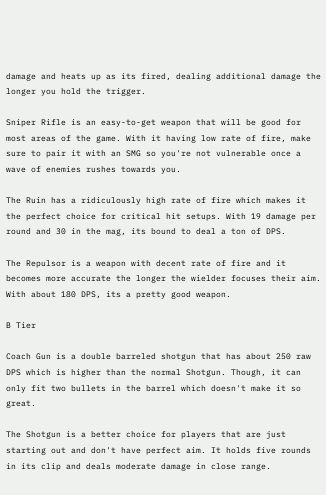damage and heats up as its fired, dealing additional damage the longer you hold the trigger.

Sniper Rifle is an easy-to-get weapon that will be good for most areas of the game. With it having low rate of fire, make sure to pair it with an SMG so you're not vulnerable once a wave of enemies rushes towards you.

The Ruin has a ridiculously high rate of fire which makes it the perfect choice for critical hit setups. With 19 damage per round and 30 in the mag, its bound to deal a ton of DPS.

The Repulsor is a weapon with decent rate of fire and it becomes more accurate the longer the wielder focuses their aim. With about 180 DPS, its a pretty good weapon.

B Tier

Coach Gun is a double barreled shotgun that has about 250 raw DPS which is higher than the normal Shotgun. Though, it can only fit two bullets in the barrel which doesn't make it so great.

The Shotgun is a better choice for players that are just starting out and don't have perfect aim. It holds five rounds in its clip and deals moderate damage in close range.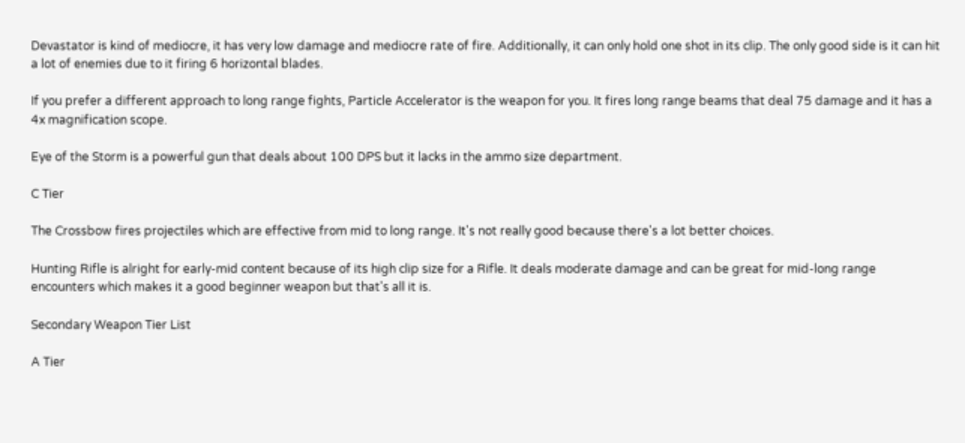Devastator is kind of mediocre, it has very low damage and mediocre rate of fire. Additionally, it can only hold one shot in its clip. The only good side is it can hit a lot of enemies due to it firing 6 horizontal blades.

If you prefer a different approach to long range fights, Particle Accelerator is the weapon for you. It fires long range beams that deal 75 damage and it has a 4x magnification scope.

Eye of the Storm is a powerful gun that deals about 100 DPS but it lacks in the ammo size department.

C Tier

The Crossbow fires projectiles which are effective from mid to long range. It's not really good because there's a lot better choices.

Hunting Rifle is alright for early-mid content because of its high clip size for a Rifle. It deals moderate damage and can be great for mid-long range encounters which makes it a good beginner weapon but that's all it is.

Secondary Weapon Tier List

A Tier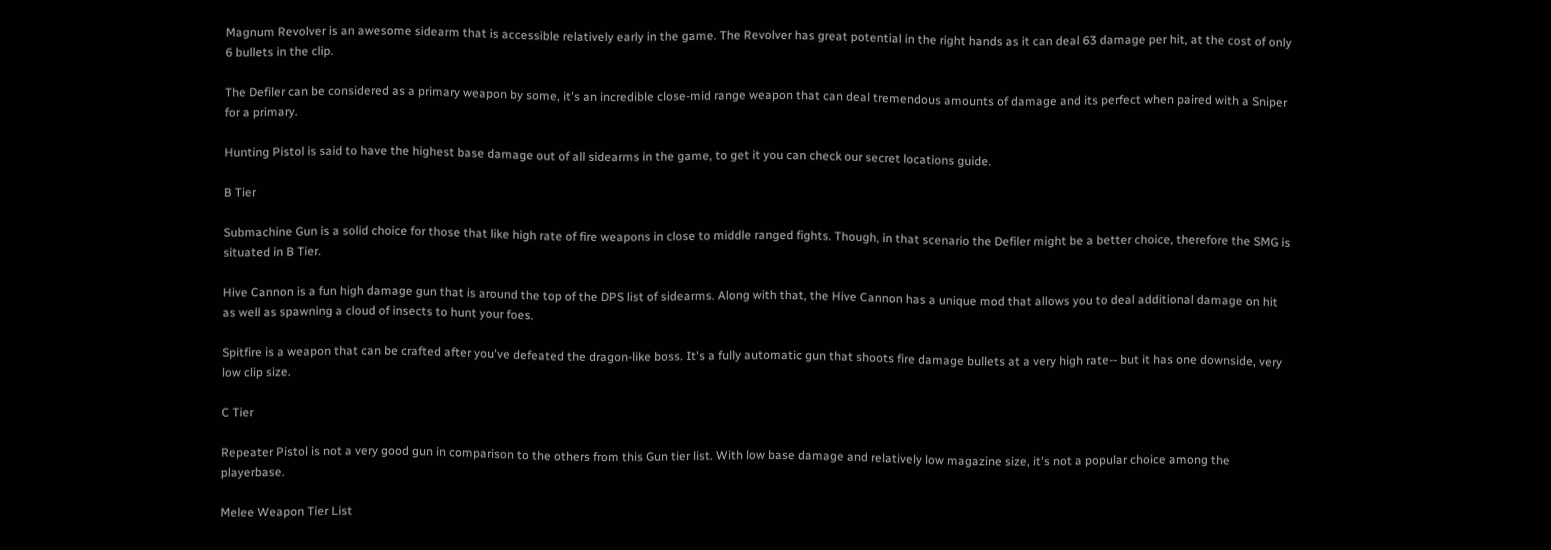Magnum Revolver is an awesome sidearm that is accessible relatively early in the game. The Revolver has great potential in the right hands as it can deal 63 damage per hit, at the cost of only 6 bullets in the clip.

The Defiler can be considered as a primary weapon by some, it's an incredible close-mid range weapon that can deal tremendous amounts of damage and its perfect when paired with a Sniper for a primary.

Hunting Pistol is said to have the highest base damage out of all sidearms in the game, to get it you can check our secret locations guide.

B Tier

Submachine Gun is a solid choice for those that like high rate of fire weapons in close to middle ranged fights. Though, in that scenario the Defiler might be a better choice, therefore the SMG is situated in B Tier.

Hive Cannon is a fun high damage gun that is around the top of the DPS list of sidearms. Along with that, the Hive Cannon has a unique mod that allows you to deal additional damage on hit as well as spawning a cloud of insects to hunt your foes.

Spitfire is a weapon that can be crafted after you've defeated the dragon-like boss. It's a fully automatic gun that shoots fire damage bullets at a very high rate-- but it has one downside, very low clip size.

C Tier

Repeater Pistol is not a very good gun in comparison to the others from this Gun tier list. With low base damage and relatively low magazine size, it's not a popular choice among the playerbase.

Melee Weapon Tier List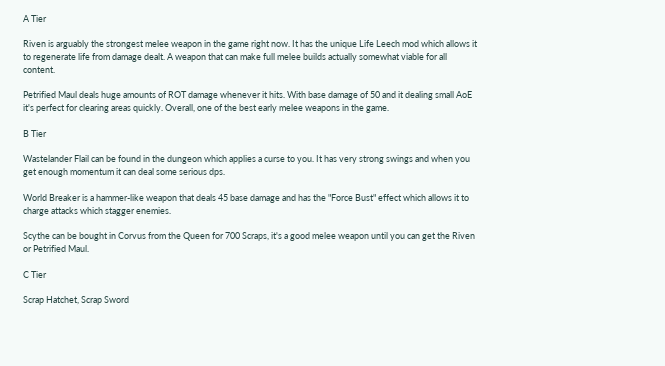A Tier

Riven is arguably the strongest melee weapon in the game right now. It has the unique Life Leech mod which allows it to regenerate life from damage dealt. A weapon that can make full melee builds actually somewhat viable for all content.

Petrified Maul deals huge amounts of ROT damage whenever it hits. With base damage of 50 and it dealing small AoE it's perfect for clearing areas quickly. Overall, one of the best early melee weapons in the game.

B Tier

Wastelander Flail can be found in the dungeon which applies a curse to you. It has very strong swings and when you get enough momentum it can deal some serious dps.

World Breaker is a hammer-like weapon that deals 45 base damage and has the "Force Bust" effect which allows it to charge attacks which stagger enemies.

Scythe can be bought in Corvus from the Queen for 700 Scraps, it's a good melee weapon until you can get the Riven or Petrified Maul.

C Tier

Scrap Hatchet, Scrap Sword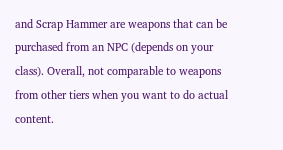and Scrap Hammer are weapons that can be purchased from an NPC (depends on your class). Overall, not comparable to weapons from other tiers when you want to do actual content.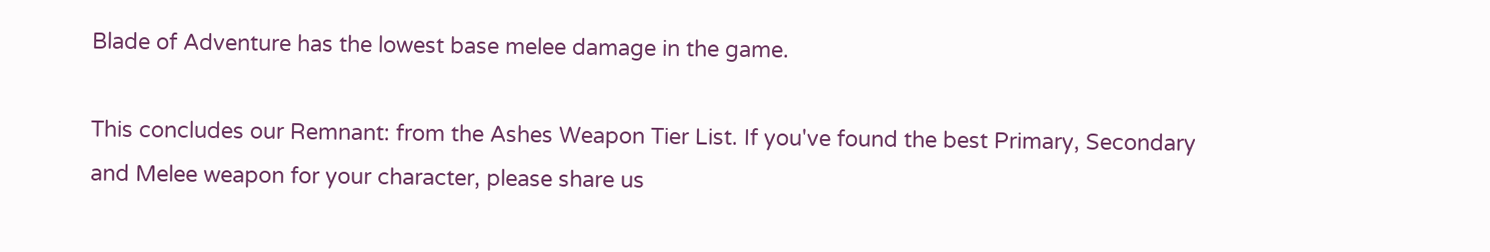Blade of Adventure has the lowest base melee damage in the game.

This concludes our Remnant: from the Ashes Weapon Tier List. If you've found the best Primary, Secondary and Melee weapon for your character, please share us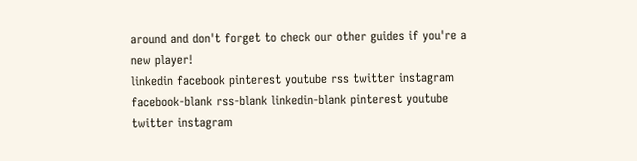around and don't forget to check our other guides if you're a new player!
linkedin facebook pinterest youtube rss twitter instagram facebook-blank rss-blank linkedin-blank pinterest youtube twitter instagram